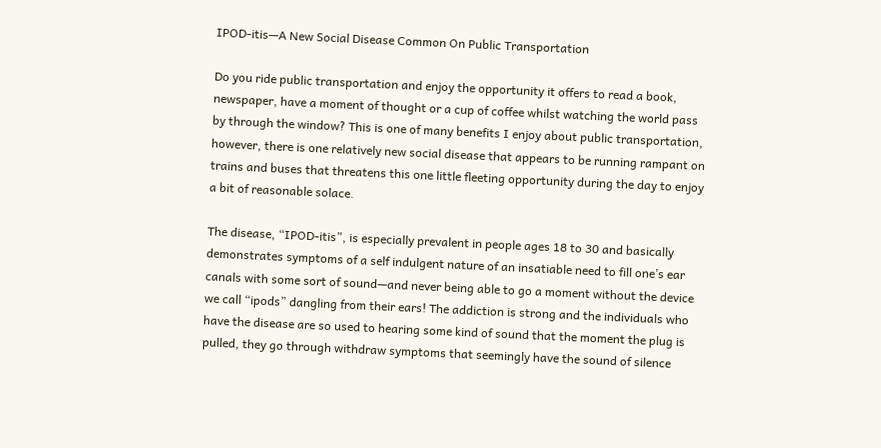IPOD-itis—A New Social Disease Common On Public Transportation

Do you ride public transportation and enjoy the opportunity it offers to read a book, newspaper, have a moment of thought or a cup of coffee whilst watching the world pass by through the window? This is one of many benefits I enjoy about public transportation, however, there is one relatively new social disease that appears to be running rampant on trains and buses that threatens this one little fleeting opportunity during the day to enjoy a bit of reasonable solace.

The disease, “IPOD-itis”, is especially prevalent in people ages 18 to 30 and basically demonstrates symptoms of a self indulgent nature of an insatiable need to fill one’s ear canals with some sort of sound—and never being able to go a moment without the device we call “ipods” dangling from their ears! The addiction is strong and the individuals who have the disease are so used to hearing some kind of sound that the moment the plug is pulled, they go through withdraw symptoms that seemingly have the sound of silence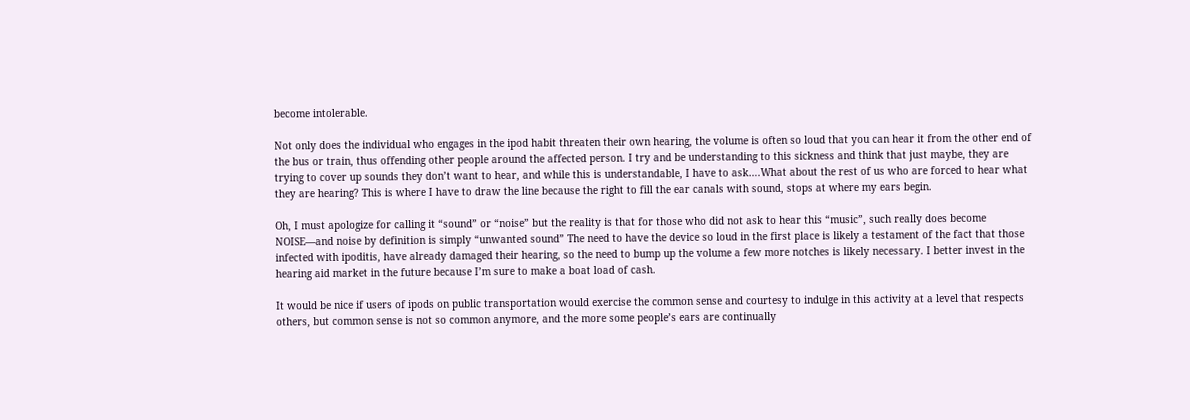become intolerable.

Not only does the individual who engages in the ipod habit threaten their own hearing, the volume is often so loud that you can hear it from the other end of the bus or train, thus offending other people around the affected person. I try and be understanding to this sickness and think that just maybe, they are trying to cover up sounds they don’t want to hear, and while this is understandable, I have to ask….What about the rest of us who are forced to hear what they are hearing? This is where I have to draw the line because the right to fill the ear canals with sound, stops at where my ears begin.

Oh, I must apologize for calling it “sound” or “noise” but the reality is that for those who did not ask to hear this “music”, such really does become NOISE—and noise by definition is simply “unwanted sound” The need to have the device so loud in the first place is likely a testament of the fact that those infected with ipoditis, have already damaged their hearing, so the need to bump up the volume a few more notches is likely necessary. I better invest in the hearing aid market in the future because I’m sure to make a boat load of cash.

It would be nice if users of ipods on public transportation would exercise the common sense and courtesy to indulge in this activity at a level that respects others, but common sense is not so common anymore, and the more some people’s ears are continually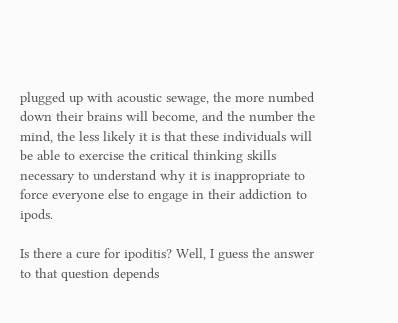plugged up with acoustic sewage, the more numbed down their brains will become, and the number the mind, the less likely it is that these individuals will be able to exercise the critical thinking skills necessary to understand why it is inappropriate to force everyone else to engage in their addiction to ipods.

Is there a cure for ipoditis? Well, I guess the answer to that question depends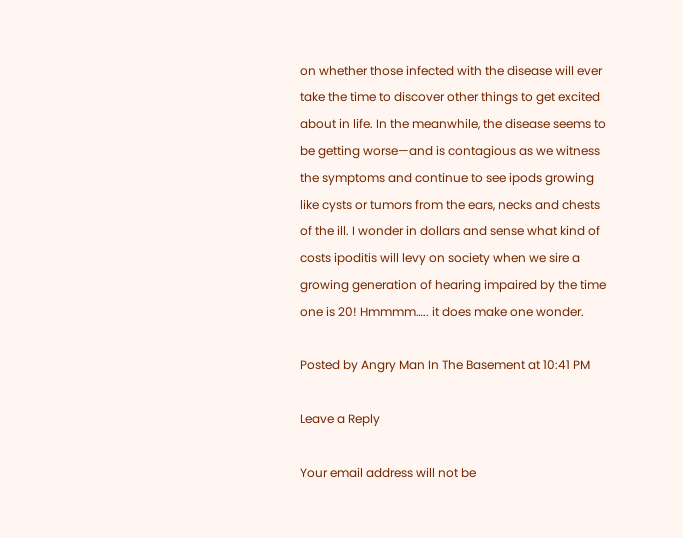on whether those infected with the disease will ever take the time to discover other things to get excited about in life. In the meanwhile, the disease seems to be getting worse—and is contagious as we witness the symptoms and continue to see ipods growing like cysts or tumors from the ears, necks and chests of the ill. I wonder in dollars and sense what kind of costs ipoditis will levy on society when we sire a growing generation of hearing impaired by the time one is 20! Hmmmm….. it does make one wonder.

Posted by Angry Man In The Basement at 10:41 PM

Leave a Reply

Your email address will not be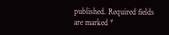published. Required fields are marked *